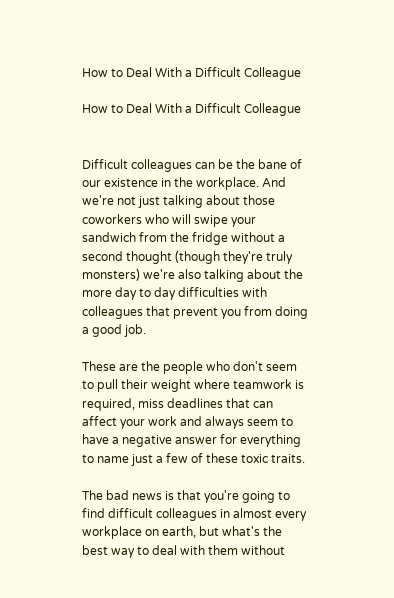How to Deal With a Difficult Colleague

How to Deal With a Difficult Colleague


Difficult colleagues can be the bane of our existence in the workplace. And we're not just talking about those coworkers who will swipe your sandwich from the fridge without a second thought (though they're truly monsters) we're also talking about the more day to day difficulties with colleagues that prevent you from doing a good job.

These are the people who don't seem to pull their weight where teamwork is required, miss deadlines that can affect your work and always seem to have a negative answer for everything to name just a few of these toxic traits.

The bad news is that you're going to find difficult colleagues in almost every workplace on earth, but what's the best way to deal with them without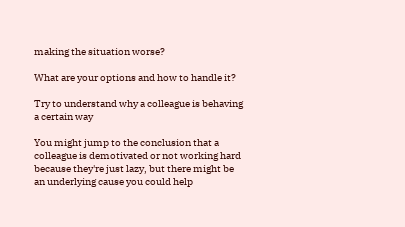making the situation worse?

What are your options and how to handle it?

Try to understand why a colleague is behaving a certain way

You might jump to the conclusion that a colleague is demotivated or not working hard because they're just lazy, but there might be an underlying cause you could help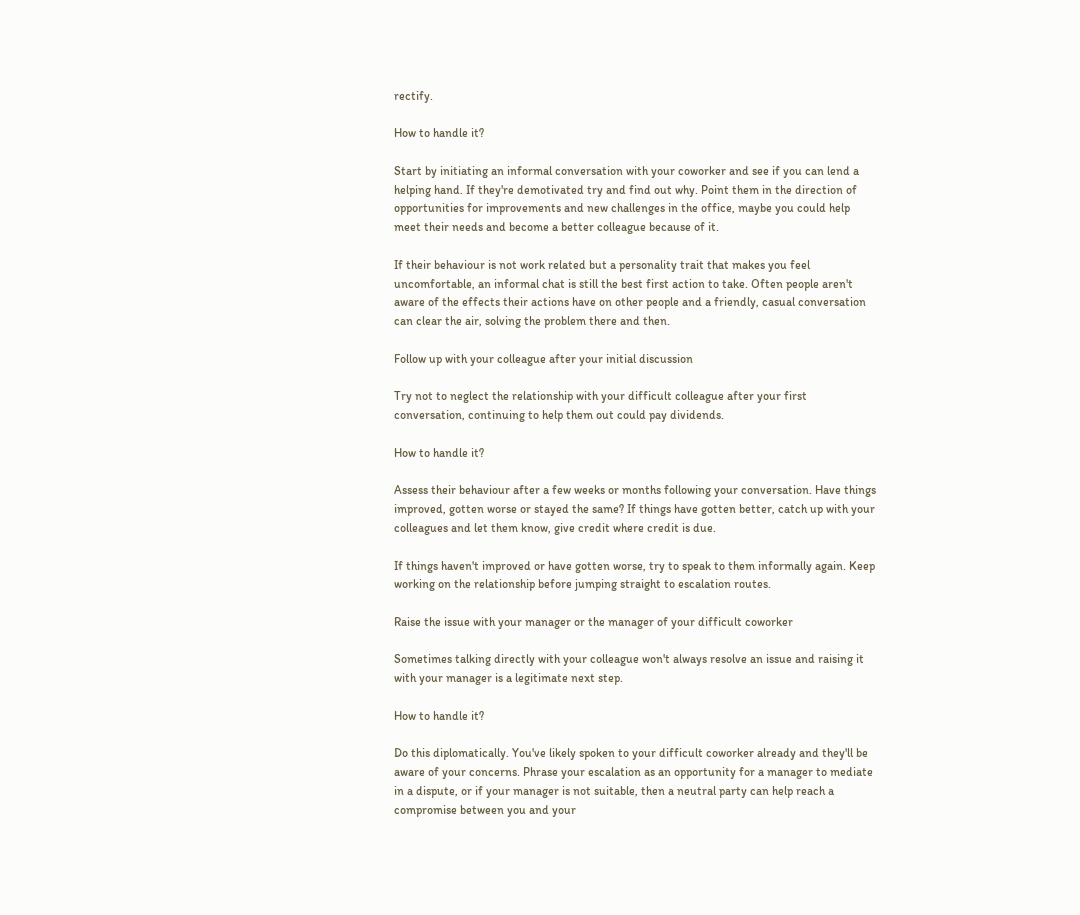rectify.

How to handle it?

Start by initiating an informal conversation with your coworker and see if you can lend a helping hand. If they're demotivated try and find out why. Point them in the direction of opportunities for improvements and new challenges in the office, maybe you could help meet their needs and become a better colleague because of it.

If their behaviour is not work related but a personality trait that makes you feel uncomfortable, an informal chat is still the best first action to take. Often people aren't aware of the effects their actions have on other people and a friendly, casual conversation can clear the air, solving the problem there and then.

Follow up with your colleague after your initial discussion

Try not to neglect the relationship with your difficult colleague after your first conversation, continuing to help them out could pay dividends.

How to handle it?

Assess their behaviour after a few weeks or months following your conversation. Have things improved, gotten worse or stayed the same? If things have gotten better, catch up with your colleagues and let them know, give credit where credit is due.

If things haven't improved or have gotten worse, try to speak to them informally again. Keep working on the relationship before jumping straight to escalation routes.

Raise the issue with your manager or the manager of your difficult coworker

Sometimes talking directly with your colleague won't always resolve an issue and raising it with your manager is a legitimate next step.

How to handle it?

Do this diplomatically. You've likely spoken to your difficult coworker already and they'll be aware of your concerns. Phrase your escalation as an opportunity for a manager to mediate in a dispute, or if your manager is not suitable, then a neutral party can help reach a compromise between you and your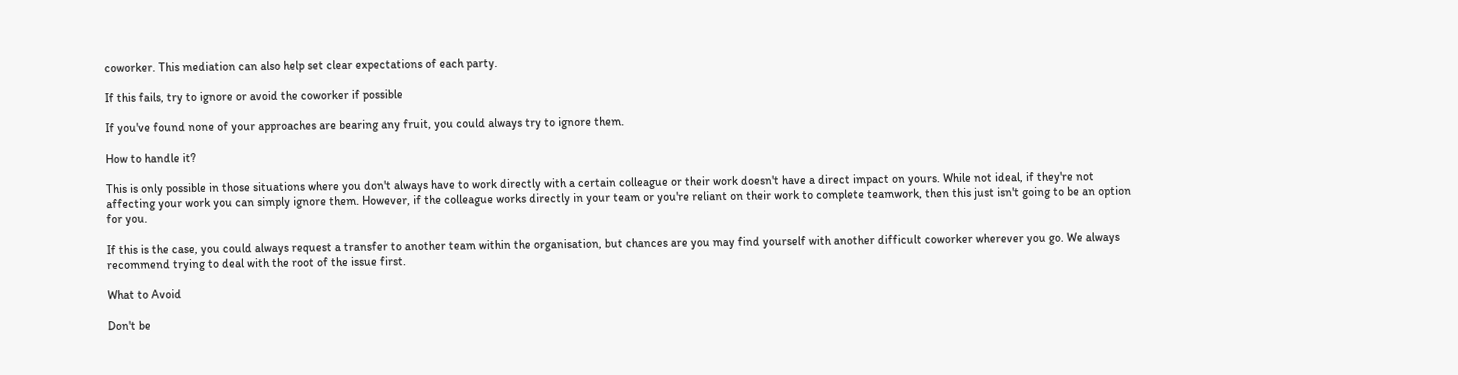coworker. This mediation can also help set clear expectations of each party.

If this fails, try to ignore or avoid the coworker if possible

If you've found none of your approaches are bearing any fruit, you could always try to ignore them.

How to handle it?

This is only possible in those situations where you don't always have to work directly with a certain colleague or their work doesn't have a direct impact on yours. While not ideal, if they're not affecting your work you can simply ignore them. However, if the colleague works directly in your team or you're reliant on their work to complete teamwork, then this just isn't going to be an option for you.

If this is the case, you could always request a transfer to another team within the organisation, but chances are you may find yourself with another difficult coworker wherever you go. We always recommend trying to deal with the root of the issue first.

What to Avoid

Don't be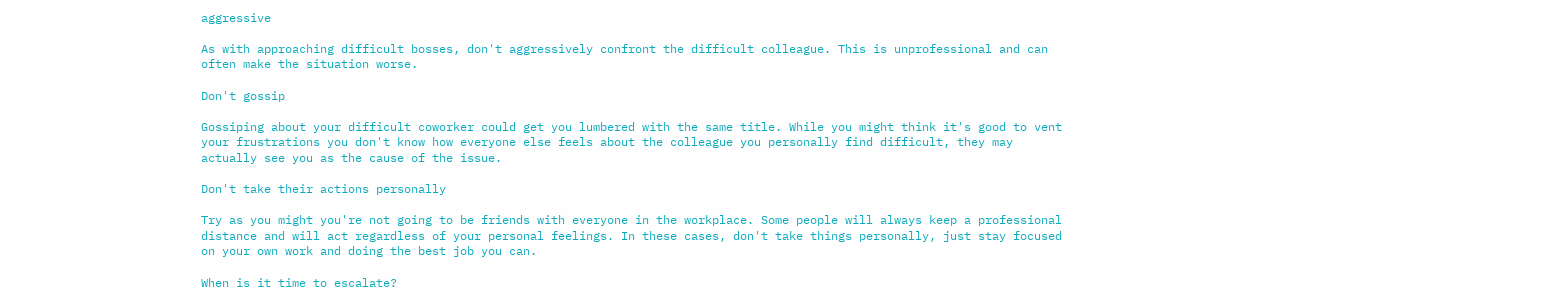aggressive

As with approaching difficult bosses, don't aggressively confront the difficult colleague. This is unprofessional and can often make the situation worse.

Don't gossip

Gossiping about your difficult coworker could get you lumbered with the same title. While you might think it's good to vent your frustrations you don't know how everyone else feels about the colleague you personally find difficult, they may actually see you as the cause of the issue.

Don't take their actions personally

Try as you might you're not going to be friends with everyone in the workplace. Some people will always keep a professional distance and will act regardless of your personal feelings. In these cases, don't take things personally, just stay focused on your own work and doing the best job you can.

When is it time to escalate?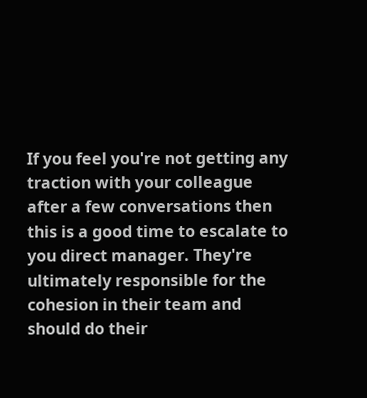If you feel you're not getting any traction with your colleague after a few conversations then this is a good time to escalate to you direct manager. They're ultimately responsible for the cohesion in their team and should do their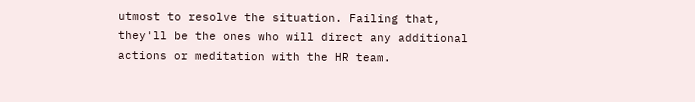utmost to resolve the situation. Failing that, they'll be the ones who will direct any additional actions or meditation with the HR team.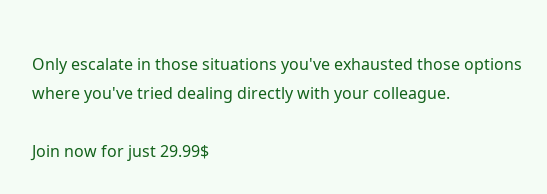Only escalate in those situations you've exhausted those options where you've tried dealing directly with your colleague.

Join now for just 29.99$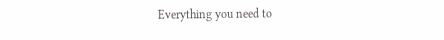Everything you need to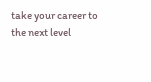take your career to the next level